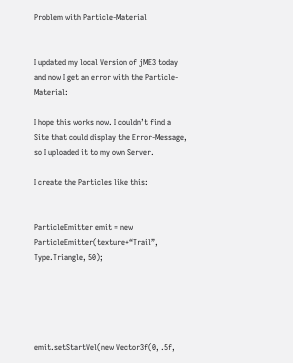Problem with Particle-Material


I updated my local Version of jME3 today and now I get an error with the Particle-Material:

I hope this works now. I couldn’t find a Site that could display the Error-Message, so I uploaded it to my own Server.

I create the Particles like this:


ParticleEmitter emit = new ParticleEmitter(texture+“Trail”, Type.Triangle, 50);





emit.setStartVel(new Vector3f(0, .5f,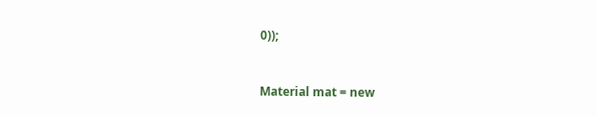0));



Material mat = new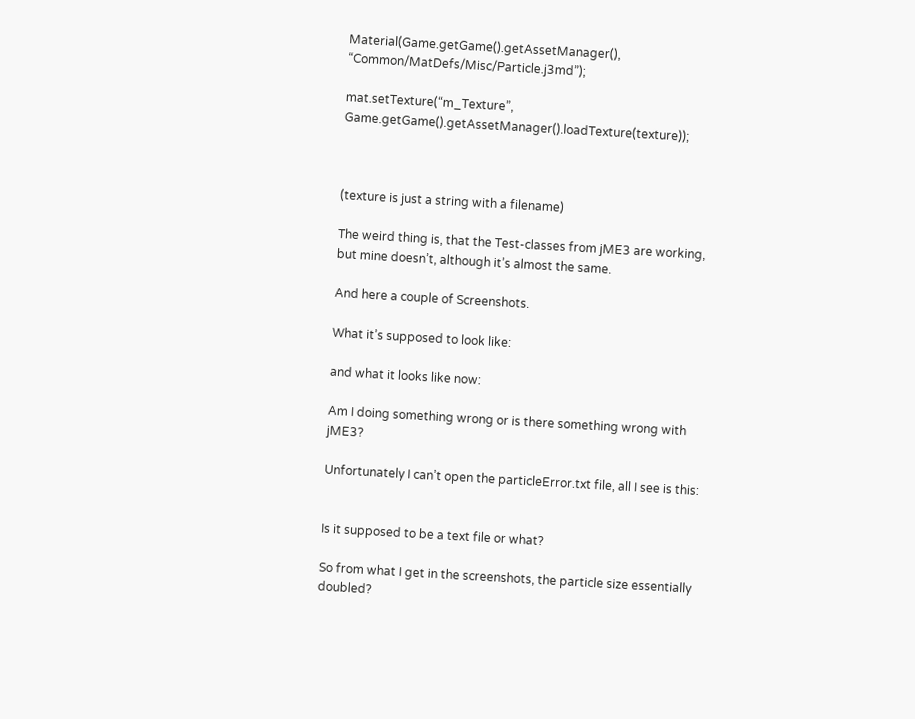Material(Game.getGame().getAssetManager(), “Common/MatDefs/Misc/Particle.j3md”);

mat.setTexture(“m_Texture”, Game.getGame().getAssetManager().loadTexture(texture));



(texture is just a string with a filename)

The weird thing is, that the Test-classes from jME3 are working, but mine doesn’t, although it’s almost the same.

And here a couple of Screenshots.

What it’s supposed to look like:

and what it looks like now:

Am I doing something wrong or is there something wrong with jME3?

Unfortunately I can’t open the particleError.txt file, all I see is this:


Is it supposed to be a text file or what?

So from what I get in the screenshots, the particle size essentially doubled?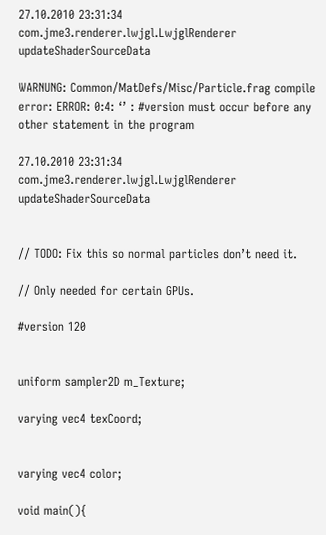27.10.2010 23:31:34 com.jme3.renderer.lwjgl.LwjglRenderer updateShaderSourceData

WARNUNG: Common/MatDefs/Misc/Particle.frag compile error: ERROR: 0:4: ‘’ : #version must occur before any other statement in the program

27.10.2010 23:31:34 com.jme3.renderer.lwjgl.LwjglRenderer updateShaderSourceData


// TODO: Fix this so normal particles don’t need it.

// Only needed for certain GPUs.

#version 120


uniform sampler2D m_Texture;

varying vec4 texCoord;


varying vec4 color;

void main(){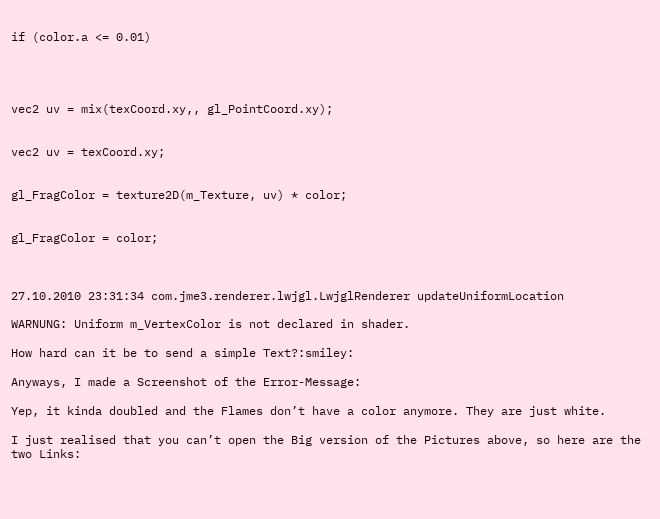if (color.a <= 0.01)




vec2 uv = mix(texCoord.xy,, gl_PointCoord.xy);


vec2 uv = texCoord.xy;


gl_FragColor = texture2D(m_Texture, uv) * color;


gl_FragColor = color;



27.10.2010 23:31:34 com.jme3.renderer.lwjgl.LwjglRenderer updateUniformLocation

WARNUNG: Uniform m_VertexColor is not declared in shader.

How hard can it be to send a simple Text?:smiley:

Anyways, I made a Screenshot of the Error-Message:

Yep, it kinda doubled and the Flames don’t have a color anymore. They are just white.

I just realised that you can’t open the Big version of the Pictures above, so here are the two Links: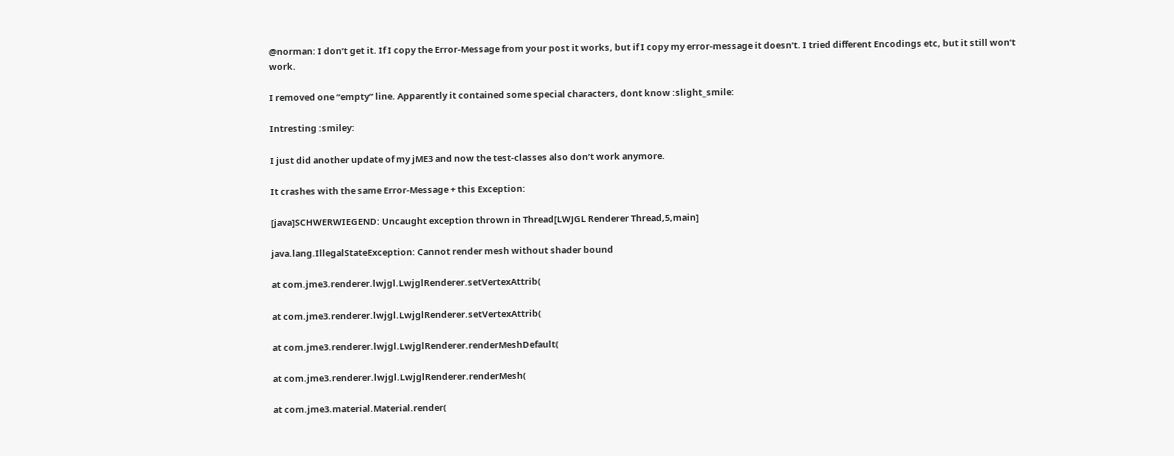@norman: I don’t get it. If I copy the Error-Message from your post it works, but if I copy my error-message it doesn’t. I tried different Encodings etc, but it still won’t work.

I removed one “empty” line. Apparently it contained some special characters, dont know :slight_smile:

Intresting :smiley:

I just did another update of my jME3 and now the test-classes also don’t work anymore.

It crashes with the same Error-Message + this Exception:

[java]SCHWERWIEGEND: Uncaught exception thrown in Thread[LWJGL Renderer Thread,5,main]

java.lang.IllegalStateException: Cannot render mesh without shader bound

at com.jme3.renderer.lwjgl.LwjglRenderer.setVertexAttrib(

at com.jme3.renderer.lwjgl.LwjglRenderer.setVertexAttrib(

at com.jme3.renderer.lwjgl.LwjglRenderer.renderMeshDefault(

at com.jme3.renderer.lwjgl.LwjglRenderer.renderMesh(

at com.jme3.material.Material.render(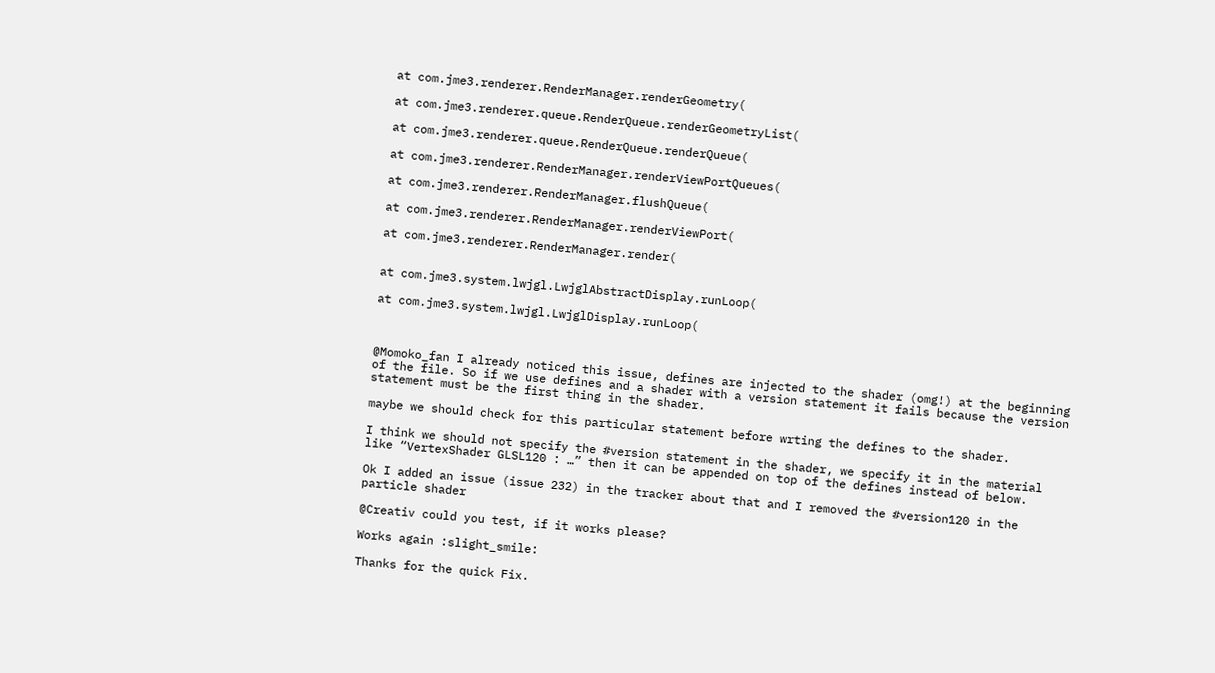at com.jme3.renderer.RenderManager.renderGeometry(

at com.jme3.renderer.queue.RenderQueue.renderGeometryList(

at com.jme3.renderer.queue.RenderQueue.renderQueue(

at com.jme3.renderer.RenderManager.renderViewPortQueues(

at com.jme3.renderer.RenderManager.flushQueue(

at com.jme3.renderer.RenderManager.renderViewPort(

at com.jme3.renderer.RenderManager.render(


at com.jme3.system.lwjgl.LwjglAbstractDisplay.runLoop(

at com.jme3.system.lwjgl.LwjglDisplay.runLoop(



@Momoko_fan I already noticed this issue, defines are injected to the shader (omg!) at the beginning of the file. So if we use defines and a shader with a version statement it fails because the version statement must be the first thing in the shader.

maybe we should check for this particular statement before wrting the defines to the shader.

I think we should not specify the #version statement in the shader, we specify it in the material like “VertexShader GLSL120 : …” then it can be appended on top of the defines instead of below.

Ok I added an issue (issue 232) in the tracker about that and I removed the #version120 in the particle shader

@Creativ could you test, if it works please?

Works again :slight_smile:

Thanks for the quick Fix.